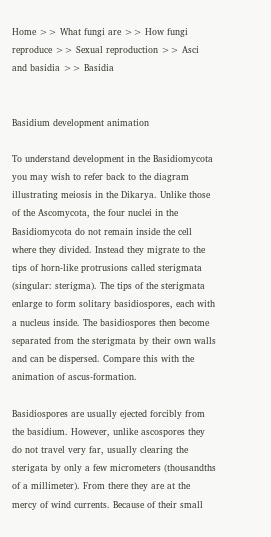Home >> What fungi are >> How fungi reproduce >> Sexual reproduction >> Asci and basidia >> Basidia


Basidium development animation

To understand development in the Basidiomycota you may wish to refer back to the diagram illustrating meiosis in the Dikarya. Unlike those of the Ascomycota, the four nuclei in the Basidiomycota do not remain inside the cell where they divided. Instead they migrate to the tips of horn-like protrusions called sterigmata (singular: sterigma). The tips of the sterigmata enlarge to form solitary basidiospores, each with a nucleus inside. The basidiospores then become separated from the sterigmata by their own walls and can be dispersed. Compare this with the animation of ascus-formation.

Basidiospores are usually ejected forcibly from the basidium. However, unlike ascospores they do not travel very far, usually clearing the sterigata by only a few micrometers (thousandths of a millimeter). From there they are at the mercy of wind currents. Because of their small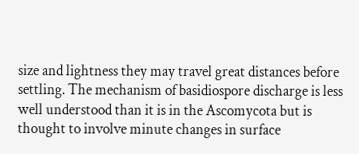size and lightness they may travel great distances before settling. The mechanism of basidiospore discharge is less well understood than it is in the Ascomycota but is thought to involve minute changes in surface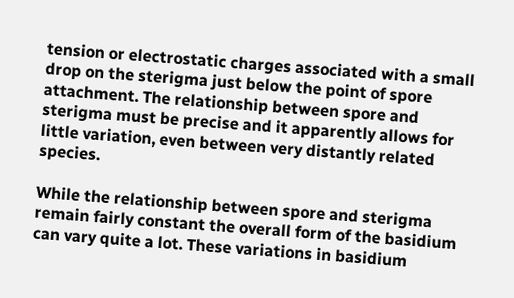tension or electrostatic charges associated with a small drop on the sterigma just below the point of spore attachment. The relationship between spore and sterigma must be precise and it apparently allows for little variation, even between very distantly related species.

While the relationship between spore and sterigma remain fairly constant the overall form of the basidium can vary quite a lot. These variations in basidium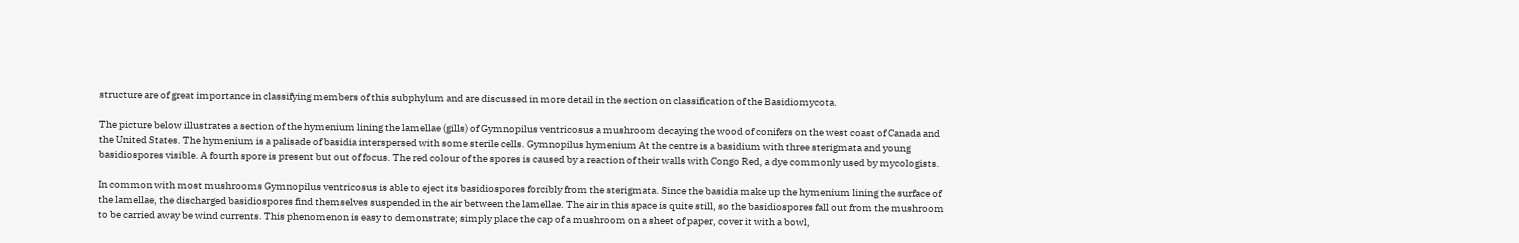structure are of great importance in classifying members of this subphylum and are discussed in more detail in the section on classification of the Basidiomycota.

The picture below illustrates a section of the hymenium lining the lamellae (gills) of Gymnopilus ventricosus a mushroom decaying the wood of conifers on the west coast of Canada and the United States. The hymenium is a palisade of basidia interspersed with some sterile cells. Gymnopilus hymenium At the centre is a basidium with three sterigmata and young basidiospores visible. A fourth spore is present but out of focus. The red colour of the spores is caused by a reaction of their walls with Congo Red, a dye commonly used by mycologists.

In common with most mushrooms Gymnopilus ventricosus is able to eject its basidiospores forcibly from the sterigmata. Since the basidia make up the hymenium lining the surface of the lamellae, the discharged basidiospores find themselves suspended in the air between the lamellae. The air in this space is quite still, so the basidiospores fall out from the mushroom to be carried away be wind currents. This phenomenon is easy to demonstrate; simply place the cap of a mushroom on a sheet of paper, cover it with a bowl,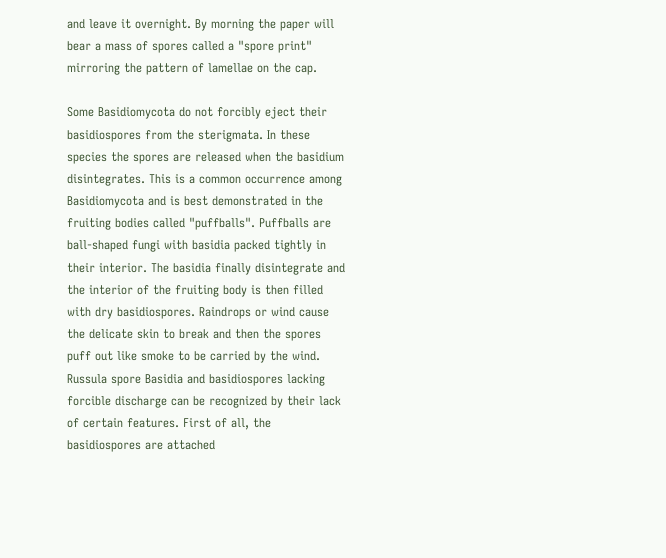and leave it overnight. By morning the paper will bear a mass of spores called a "spore print" mirroring the pattern of lamellae on the cap.

Some Basidiomycota do not forcibly eject their basidiospores from the sterigmata. In these species the spores are released when the basidium disintegrates. This is a common occurrence among Basidiomycota and is best demonstrated in the fruiting bodies called "puffballs". Puffballs are ball-shaped fungi with basidia packed tightly in their interior. The basidia finally disintegrate and the interior of the fruiting body is then filled with dry basidiospores. Raindrops or wind cause the delicate skin to break and then the spores puff out like smoke to be carried by the wind.
Russula spore Basidia and basidiospores lacking forcible discharge can be recognized by their lack of certain features. First of all, the basidiospores are attached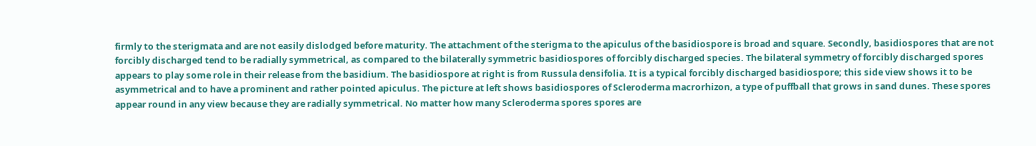firmly to the sterigmata and are not easily dislodged before maturity. The attachment of the sterigma to the apiculus of the basidiospore is broad and square. Secondly, basidiospores that are not forcibly discharged tend to be radially symmetrical, as compared to the bilaterally symmetric basidiospores of forcibly discharged species. The bilateral symmetry of forcibly discharged spores appears to play some role in their release from the basidium. The basidiospore at right is from Russula densifolia. It is a typical forcibly discharged basidiospore; this side view shows it to be asymmetrical and to have a prominent and rather pointed apiculus. The picture at left shows basidiospores of Scleroderma macrorhizon, a type of puffball that grows in sand dunes. These spores appear round in any view because they are radially symmetrical. No matter how many Scleroderma spores spores are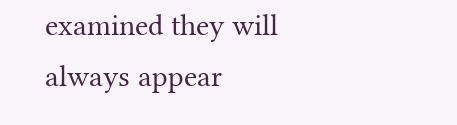examined they will always appear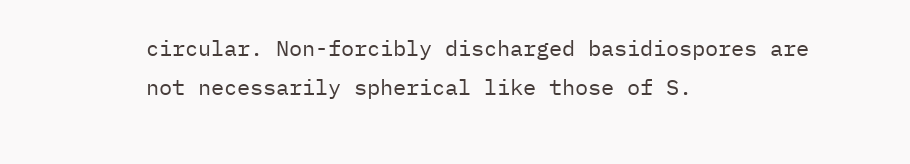circular. Non-forcibly discharged basidiospores are not necessarily spherical like those of S.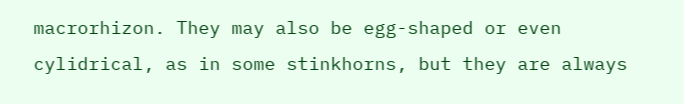macrorhizon. They may also be egg-shaped or even cylidrical, as in some stinkhorns, but they are always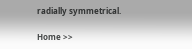radially symmetrical.

Home >>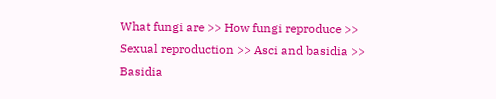What fungi are >> How fungi reproduce >> Sexual reproduction >> Asci and basidia >> Basidia